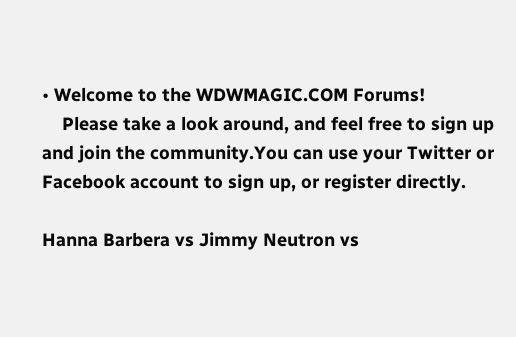• Welcome to the WDWMAGIC.COM Forums!
    Please take a look around, and feel free to sign up and join the community.You can use your Twitter or Facebook account to sign up, or register directly.

Hanna Barbera vs Jimmy Neutron vs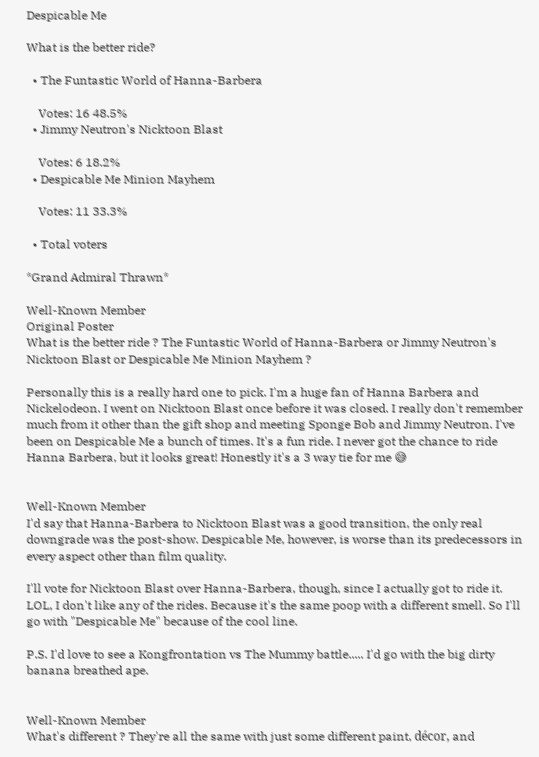Despicable Me

What is the better ride?

  • The Funtastic World of Hanna-Barbera

    Votes: 16 48.5%
  • Jimmy Neutron's Nicktoon Blast

    Votes: 6 18.2%
  • Despicable Me Minion Mayhem

    Votes: 11 33.3%

  • Total voters

*Grand Admiral Thrawn*

Well-Known Member
Original Poster
What is the better ride ? The Funtastic World of Hanna-Barbera or Jimmy Neutron's Nicktoon Blast or Despicable Me Minion Mayhem ?

Personally this is a really hard one to pick. I'm a huge fan of Hanna Barbera and Nickelodeon. I went on Nicktoon Blast once before it was closed. I really don't remember much from it other than the gift shop and meeting Sponge Bob and Jimmy Neutron. I've been on Despicable Me a bunch of times. It's a fun ride. I never got the chance to ride Hanna Barbera, but it looks great! Honestly it's a 3 way tie for me 😅


Well-Known Member
I'd say that Hanna-Barbera to Nicktoon Blast was a good transition, the only real downgrade was the post-show. Despicable Me, however, is worse than its predecessors in every aspect other than film quality.

I'll vote for Nicktoon Blast over Hanna-Barbera, though, since I actually got to ride it.
LOL, I don't like any of the rides. Because it's the same poop with a different smell. So I'll go with "Despicable Me" because of the cool line.

P.S. I'd love to see a Kongfrontation vs The Mummy battle..... I'd go with the big dirty banana breathed ape.


Well-Known Member
What's different ? They're all the same with just some different paint, décor, and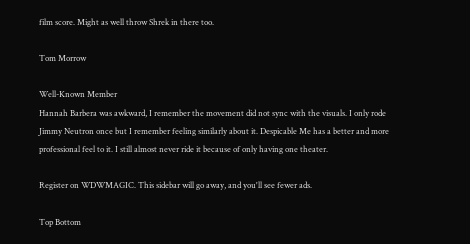film score. Might as well throw Shrek in there too.

Tom Morrow

Well-Known Member
Hannah Barbera was awkward, I remember the movement did not sync with the visuals. I only rode Jimmy Neutron once but I remember feeling similarly about it. Despicable Me has a better and more professional feel to it. I still almost never ride it because of only having one theater.

Register on WDWMAGIC. This sidebar will go away, and you'll see fewer ads.

Top Bottom